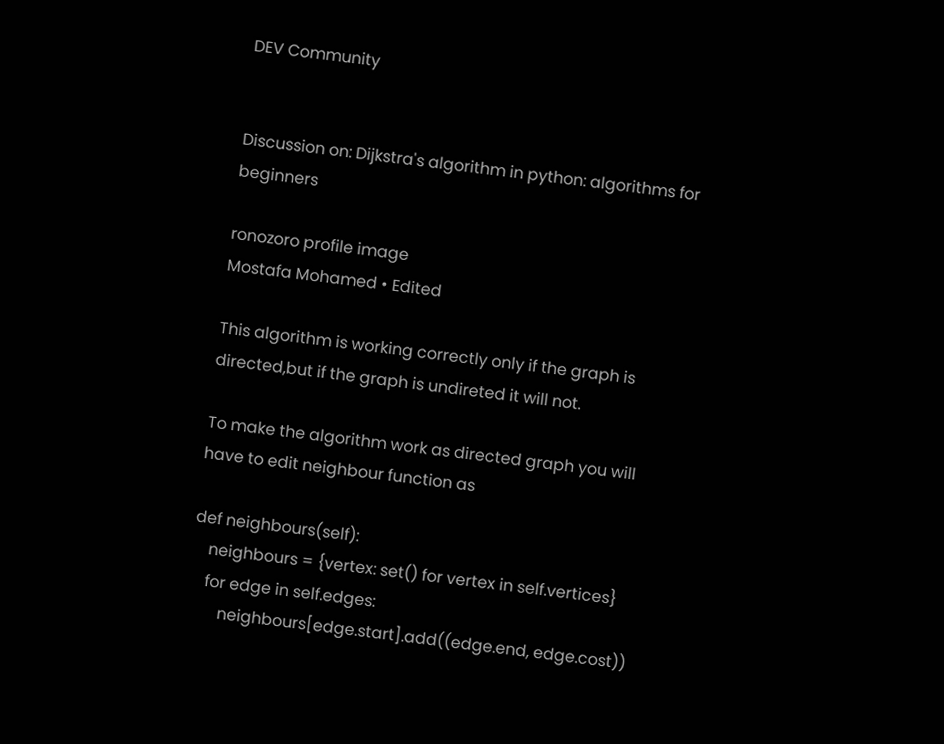DEV Community


Discussion on: Dijkstra's algorithm in python: algorithms for beginners

ronozoro profile image
Mostafa Mohamed • Edited

This algorithm is working correctly only if the graph is directed,but if the graph is undireted it will not.

To make the algorithm work as directed graph you will have to edit neighbour function as

def neighbours(self):
    neighbours = {vertex: set() for vertex in self.vertices}
    for edge in self.edges:
        neighbours[edge.start].add((edge.end, edge.cost))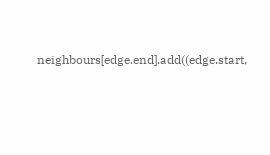neighbours[edge.end].add((edge.start,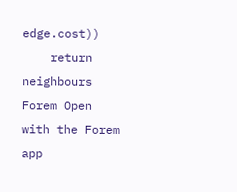edge.cost))
    return neighbours
Forem Open with the Forem app